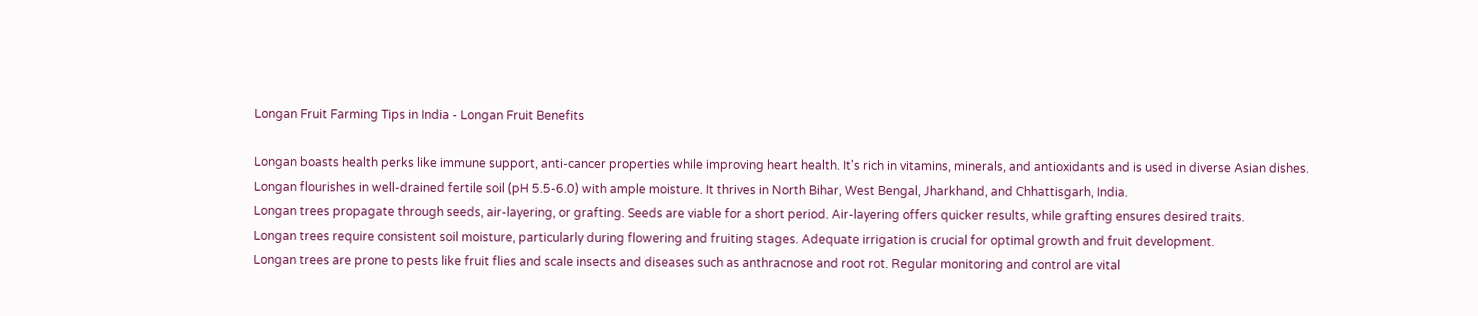Longan Fruit Farming Tips in India - Longan Fruit Benefits

Longan boasts health perks like immune support, anti-cancer properties while improving heart health. It's rich in vitamins, minerals, and antioxidants and is used in diverse Asian dishes.
Longan flourishes in well-drained fertile soil (pH 5.5-6.0) with ample moisture. It thrives in North Bihar, West Bengal, Jharkhand, and Chhattisgarh, India.
Longan trees propagate through seeds, air-layering, or grafting. Seeds are viable for a short period. Air-layering offers quicker results, while grafting ensures desired traits.
Longan trees require consistent soil moisture, particularly during flowering and fruiting stages. Adequate irrigation is crucial for optimal growth and fruit development.
Longan trees are prone to pests like fruit flies and scale insects and diseases such as anthracnose and root rot. Regular monitoring and control are vital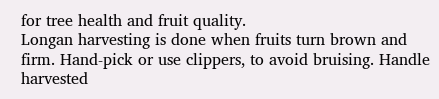for tree health and fruit quality.
Longan harvesting is done when fruits turn brown and firm. Hand-pick or use clippers, to avoid bruising. Handle harvested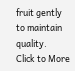fruit gently to maintain quality.
Click to More